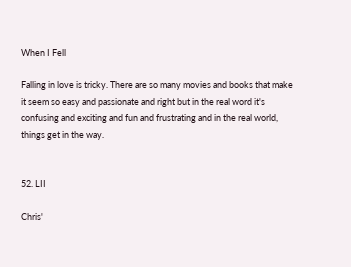When I Fell

Falling in love is tricky. There are so many movies and books that make it seem so easy and passionate and right but in the real word it's confusing and exciting and fun and frustrating and in the real world, things get in the way.


52. LII

Chris'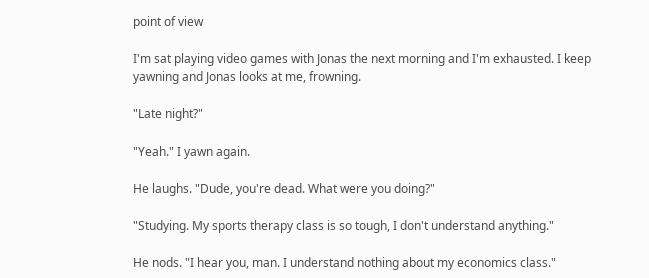point of view

I'm sat playing video games with Jonas the next morning and I'm exhausted. I keep yawning and Jonas looks at me, frowning.

"Late night?"

"Yeah." I yawn again.

He laughs. "Dude, you're dead. What were you doing?"

"Studying. My sports therapy class is so tough, I don't understand anything."

He nods. "I hear you, man. I understand nothing about my economics class."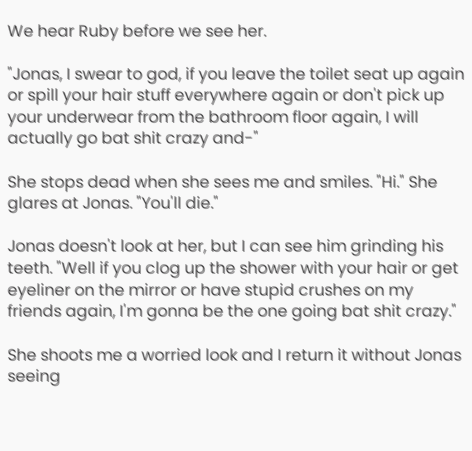We hear Ruby before we see her.

"Jonas, I swear to god, if you leave the toilet seat up again or spill your hair stuff everywhere again or don't pick up your underwear from the bathroom floor again, I will actually go bat shit crazy and-"

She stops dead when she sees me and smiles. "Hi." She glares at Jonas. "You'll die."

Jonas doesn't look at her, but I can see him grinding his teeth. "Well if you clog up the shower with your hair or get eyeliner on the mirror or have stupid crushes on my friends again, I'm gonna be the one going bat shit crazy."

She shoots me a worried look and I return it without Jonas seeing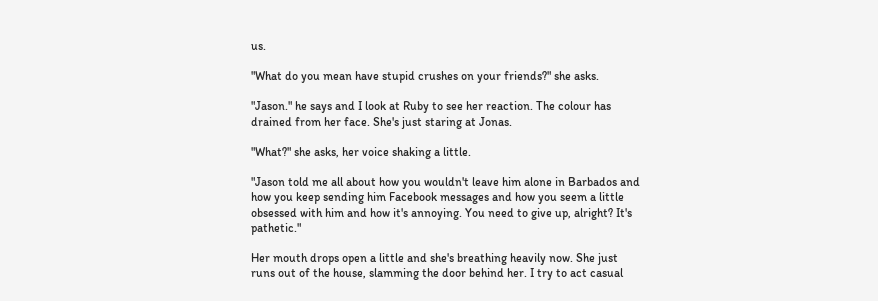us.

"What do you mean have stupid crushes on your friends?" she asks.

"Jason." he says and I look at Ruby to see her reaction. The colour has drained from her face. She's just staring at Jonas.

"What?" she asks, her voice shaking a little.

"Jason told me all about how you wouldn't leave him alone in Barbados and how you keep sending him Facebook messages and how you seem a little obsessed with him and how it's annoying. You need to give up, alright? It's pathetic."

Her mouth drops open a little and she's breathing heavily now. She just runs out of the house, slamming the door behind her. I try to act casual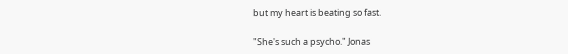but my heart is beating so fast.

"She's such a psycho." Jonas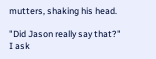mutters, shaking his head.

"Did Jason really say that?" I ask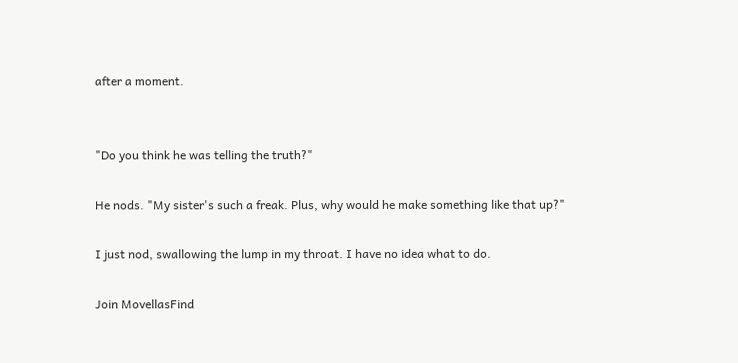after a moment.


"Do you think he was telling the truth?"

He nods. "My sister's such a freak. Plus, why would he make something like that up?"

I just nod, swallowing the lump in my throat. I have no idea what to do.

Join MovellasFind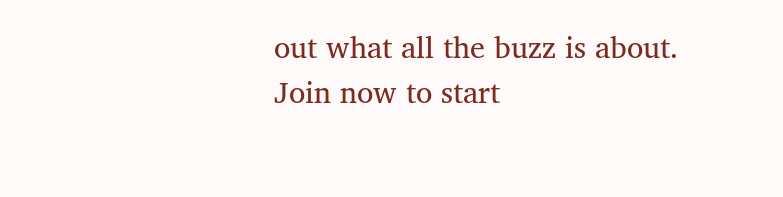out what all the buzz is about. Join now to start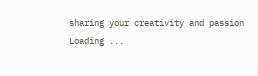sharing your creativity and passion
Loading ...